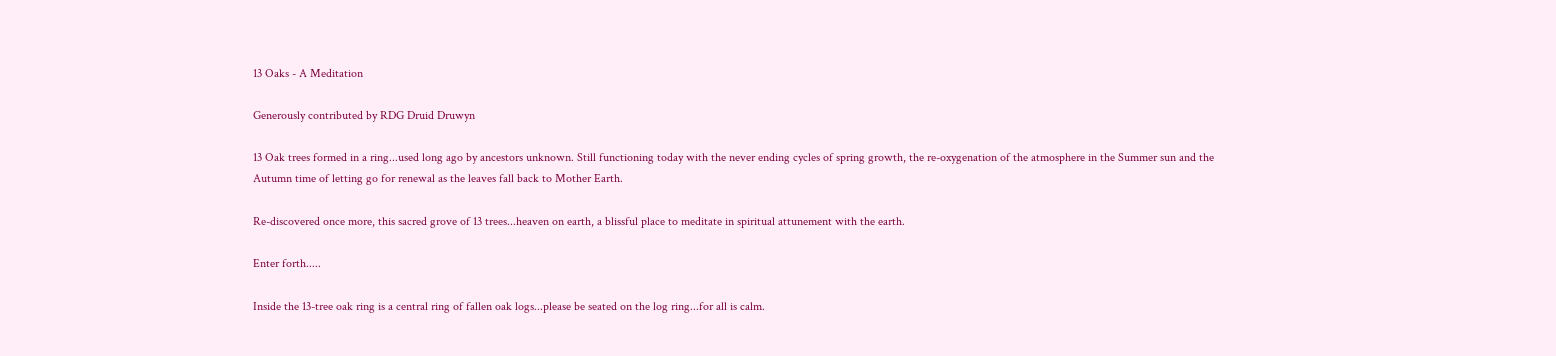13 Oaks - A Meditation

Generously contributed by RDG Druid Druwyn

13 Oak trees formed in a ring...used long ago by ancestors unknown. Still functioning today with the never ending cycles of spring growth, the re-oxygenation of the atmosphere in the Summer sun and the Autumn time of letting go for renewal as the leaves fall back to Mother Earth.

Re-discovered once more, this sacred grove of 13 trees...heaven on earth, a blissful place to meditate in spiritual attunement with the earth.

Enter forth.....

Inside the 13-tree oak ring is a central ring of fallen oak logs...please be seated on the log ring...for all is calm.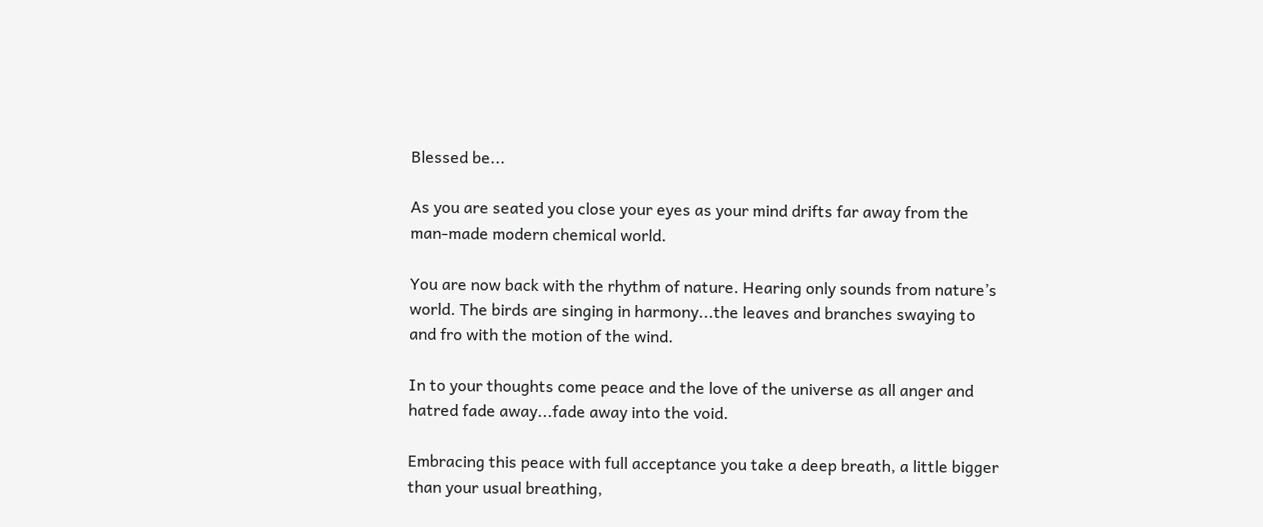Blessed be...

As you are seated you close your eyes as your mind drifts far away from the man-made modern chemical world.

You are now back with the rhythm of nature. Hearing only sounds from nature’s world. The birds are singing in harmony...the leaves and branches swaying to and fro with the motion of the wind.

In to your thoughts come peace and the love of the universe as all anger and hatred fade away...fade away into the void.

Embracing this peace with full acceptance you take a deep breath, a little bigger than your usual breathing,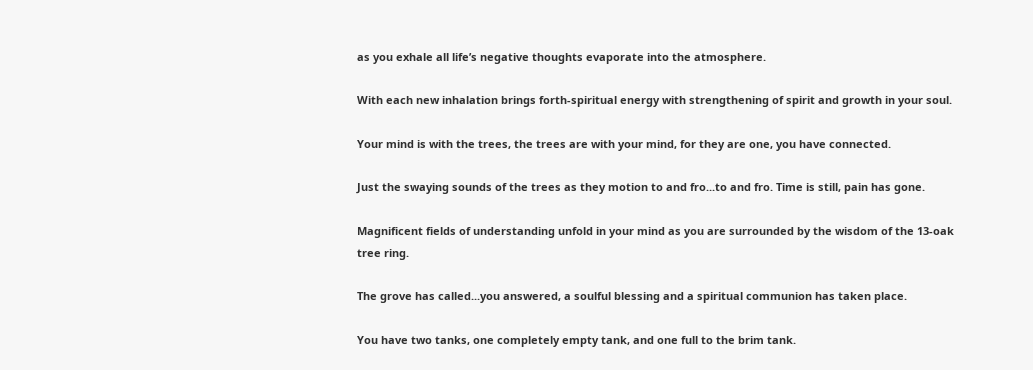as you exhale all life’s negative thoughts evaporate into the atmosphere.

With each new inhalation brings forth-spiritual energy with strengthening of spirit and growth in your soul.

Your mind is with the trees, the trees are with your mind, for they are one, you have connected.

Just the swaying sounds of the trees as they motion to and fro...to and fro. Time is still, pain has gone.

Magnificent fields of understanding unfold in your mind as you are surrounded by the wisdom of the 13-oak tree ring.

The grove has called...you answered, a soulful blessing and a spiritual communion has taken place.

You have two tanks, one completely empty tank, and one full to the brim tank.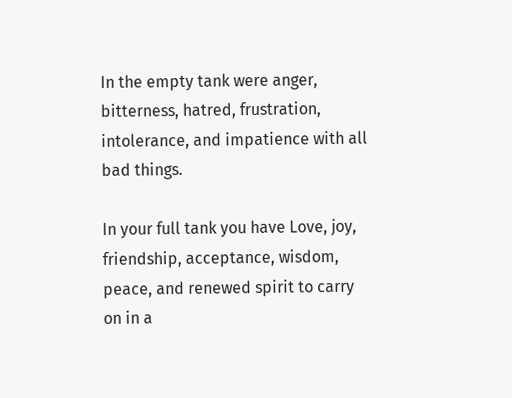In the empty tank were anger, bitterness, hatred, frustration, intolerance, and impatience with all bad things.

In your full tank you have Love, joy, friendship, acceptance, wisdom, peace, and renewed spirit to carry on in a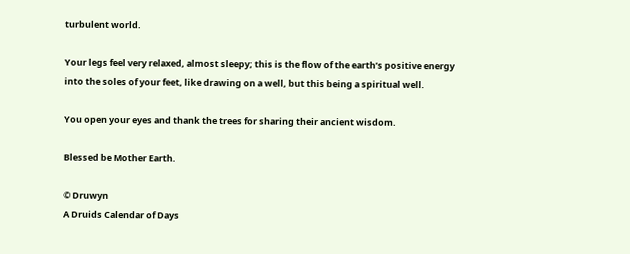turbulent world.

Your legs feel very relaxed, almost sleepy; this is the flow of the earth’s positive energy into the soles of your feet, like drawing on a well, but this being a spiritual well.

You open your eyes and thank the trees for sharing their ancient wisdom.

Blessed be Mother Earth.

© Druwyn
A Druids Calendar of Days